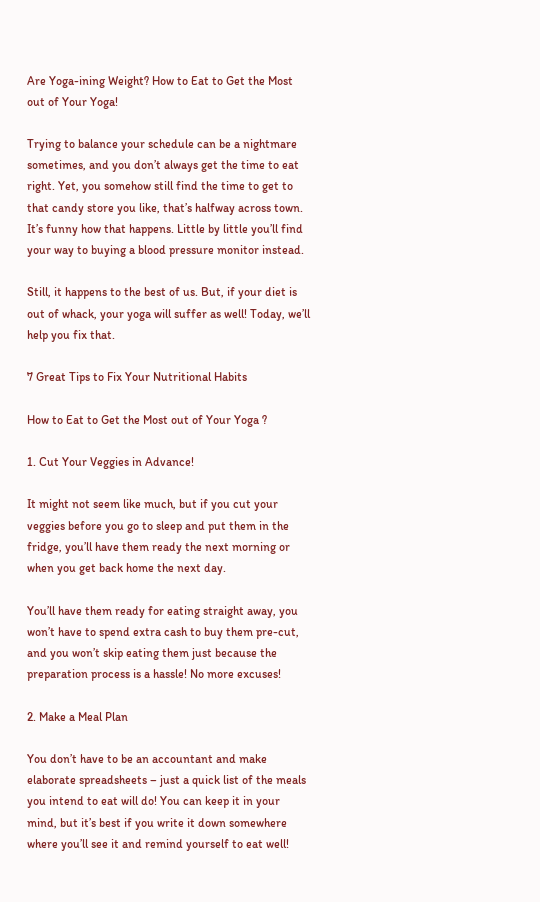Are Yoga-ining Weight? How to Eat to Get the Most out of Your Yoga!

Trying to balance your schedule can be a nightmare sometimes, and you don’t always get the time to eat right. Yet, you somehow still find the time to get to that candy store you like, that’s halfway across town. It’s funny how that happens. Little by little you’ll find your way to buying a blood pressure monitor instead.

Still, it happens to the best of us. But, if your diet is out of whack, your yoga will suffer as well! Today, we’ll help you fix that.

7 Great Tips to Fix Your Nutritional Habits

How to Eat to Get the Most out of Your Yoga ?

1. Cut Your Veggies in Advance!

It might not seem like much, but if you cut your veggies before you go to sleep and put them in the fridge, you’ll have them ready the next morning or when you get back home the next day.

You’ll have them ready for eating straight away, you won’t have to spend extra cash to buy them pre-cut, and you won’t skip eating them just because the preparation process is a hassle! No more excuses!

2. Make a Meal Plan

You don’t have to be an accountant and make elaborate spreadsheets – just a quick list of the meals you intend to eat will do! You can keep it in your mind, but it’s best if you write it down somewhere where you’ll see it and remind yourself to eat well!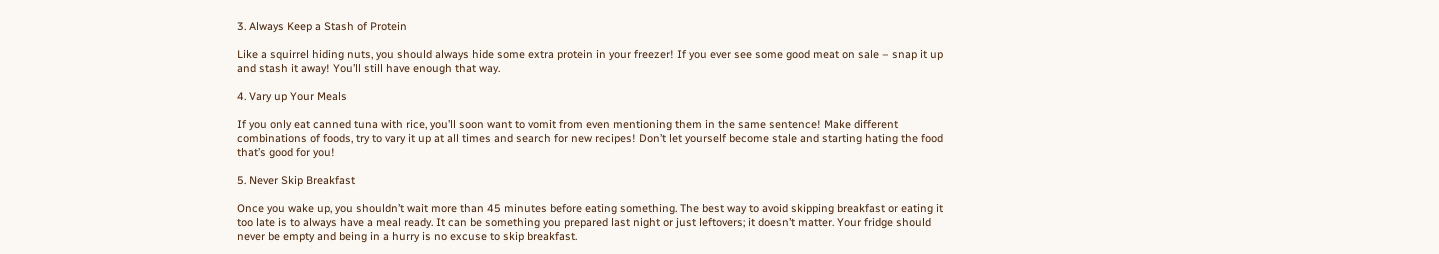3. Always Keep a Stash of Protein

Like a squirrel hiding nuts, you should always hide some extra protein in your freezer! If you ever see some good meat on sale – snap it up and stash it away! You’ll still have enough that way.

4. Vary up Your Meals

If you only eat canned tuna with rice, you’ll soon want to vomit from even mentioning them in the same sentence! Make different combinations of foods, try to vary it up at all times and search for new recipes! Don’t let yourself become stale and starting hating the food that’s good for you!

5. Never Skip Breakfast

Once you wake up, you shouldn’t wait more than 45 minutes before eating something. The best way to avoid skipping breakfast or eating it too late is to always have a meal ready. It can be something you prepared last night or just leftovers; it doesn’t matter. Your fridge should never be empty and being in a hurry is no excuse to skip breakfast.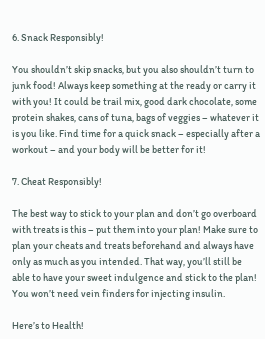6. Snack Responsibly!

You shouldn’t skip snacks, but you also shouldn’t turn to junk food! Always keep something at the ready or carry it with you! It could be trail mix, good dark chocolate, some protein shakes, cans of tuna, bags of veggies – whatever it is you like. Find time for a quick snack – especially after a workout – and your body will be better for it!

7. Cheat Responsibly!

The best way to stick to your plan and don’t go overboard with treats is this – put them into your plan! Make sure to plan your cheats and treats beforehand and always have only as much as you intended. That way, you’ll still be able to have your sweet indulgence and stick to the plan! You won’t need vein finders for injecting insulin.

Here’s to Health!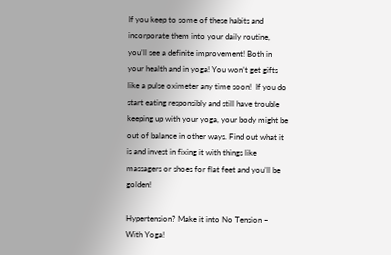If you keep to some of these habits and incorporate them into your daily routine, you’ll see a definite improvement! Both in your health and in yoga! You won’t get gifts like a pulse oximeter any time soon!  If you do start eating responsibly and still have trouble keeping up with your yoga, your body might be out of balance in other ways. Find out what it is and invest in fixing it with things like massagers or shoes for flat feet and you’ll be golden!

Hypertension? Make it into No Tension – With Yoga!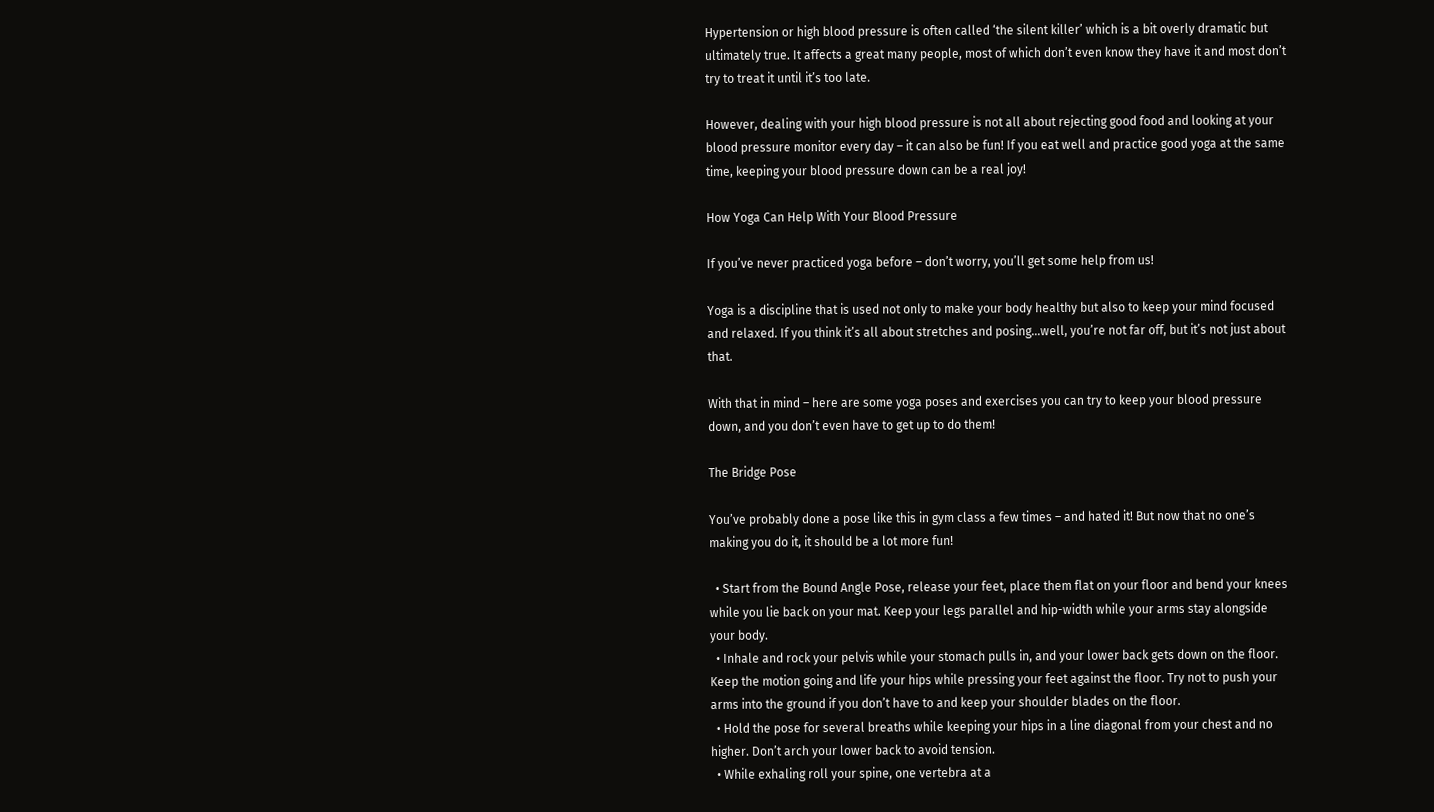Hypertension or high blood pressure is often called ‘the silent killer’ which is a bit overly dramatic but ultimately true. It affects a great many people, most of which don’t even know they have it and most don’t try to treat it until it’s too late.

However, dealing with your high blood pressure is not all about rejecting good food and looking at your blood pressure monitor every day – it can also be fun! If you eat well and practice good yoga at the same time, keeping your blood pressure down can be a real joy!

How Yoga Can Help With Your Blood Pressure

If you’ve never practiced yoga before – don’t worry, you’ll get some help from us!

Yoga is a discipline that is used not only to make your body healthy but also to keep your mind focused and relaxed. If you think it’s all about stretches and posing…well, you’re not far off, but it’s not just about that.

With that in mind – here are some yoga poses and exercises you can try to keep your blood pressure down, and you don’t even have to get up to do them!

The Bridge Pose

You’ve probably done a pose like this in gym class a few times – and hated it! But now that no one’s making you do it, it should be a lot more fun!

  • Start from the Bound Angle Pose, release your feet, place them flat on your floor and bend your knees while you lie back on your mat. Keep your legs parallel and hip-width while your arms stay alongside your body.
  • Inhale and rock your pelvis while your stomach pulls in, and your lower back gets down on the floor. Keep the motion going and life your hips while pressing your feet against the floor. Try not to push your arms into the ground if you don’t have to and keep your shoulder blades on the floor.
  • Hold the pose for several breaths while keeping your hips in a line diagonal from your chest and no higher. Don’t arch your lower back to avoid tension.
  • While exhaling roll your spine, one vertebra at a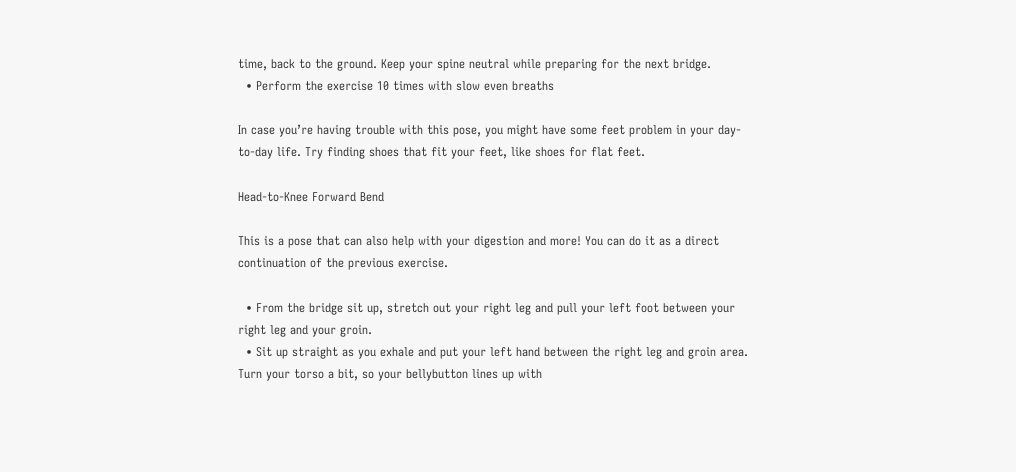time, back to the ground. Keep your spine neutral while preparing for the next bridge.
  • Perform the exercise 10 times with slow even breaths

In case you’re having trouble with this pose, you might have some feet problem in your day-to-day life. Try finding shoes that fit your feet, like shoes for flat feet.

Head-to-Knee Forward Bend

This is a pose that can also help with your digestion and more! You can do it as a direct continuation of the previous exercise.

  • From the bridge sit up, stretch out your right leg and pull your left foot between your right leg and your groin.
  • Sit up straight as you exhale and put your left hand between the right leg and groin area. Turn your torso a bit, so your bellybutton lines up with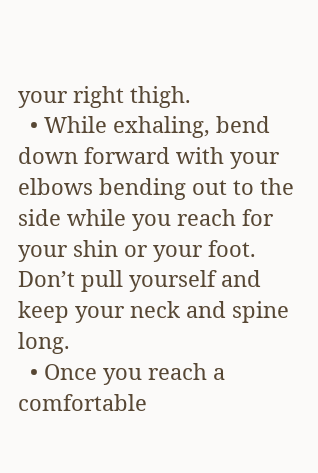your right thigh.
  • While exhaling, bend down forward with your elbows bending out to the side while you reach for your shin or your foot. Don’t pull yourself and keep your neck and spine long.
  • Once you reach a comfortable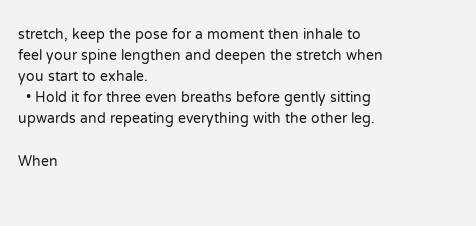stretch, keep the pose for a moment then inhale to feel your spine lengthen and deepen the stretch when you start to exhale.
  • Hold it for three even breaths before gently sitting upwards and repeating everything with the other leg.

When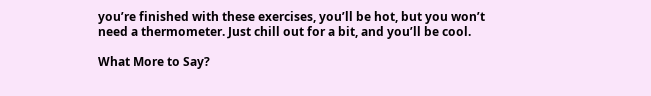you’re finished with these exercises, you’ll be hot, but you won’t need a thermometer. Just chill out for a bit, and you’ll be cool.

What More to Say?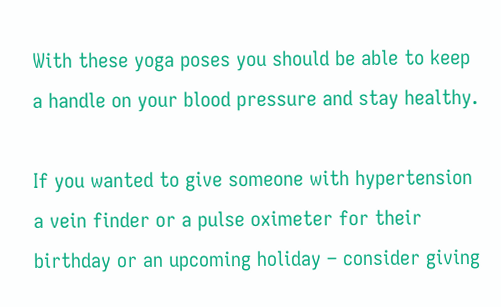With these yoga poses you should be able to keep a handle on your blood pressure and stay healthy.

If you wanted to give someone with hypertension a vein finder or a pulse oximeter for their birthday or an upcoming holiday – consider giving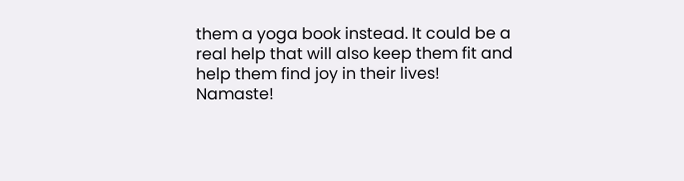them a yoga book instead. It could be a real help that will also keep them fit and help them find joy in their lives! Namaste!